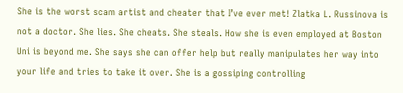She is the worst scam artist and cheater that I’ve ever met! Zlatka L. Russinova is not a doctor. She lies. She cheats. She steals. How she is even employed at Boston Uni is beyond me. She says she can offer help but really manipulates her way into your life and tries to take it over. She is a gossiping controlling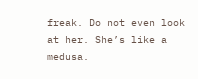freak. Do not even look at her. She’s like a medusa.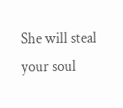She will steal your soul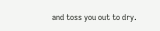and toss you out to dry.